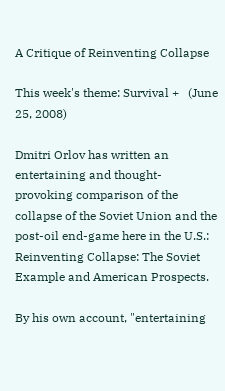A Critique of Reinventing Collapse

This week's theme: Survival +   (June 25, 2008)

Dmitri Orlov has written an entertaining and thought-provoking comparison of the collapse of the Soviet Union and the post-oil end-game here in the U.S.: Reinventing Collapse: The Soviet Example and American Prospects.

By his own account, "entertaining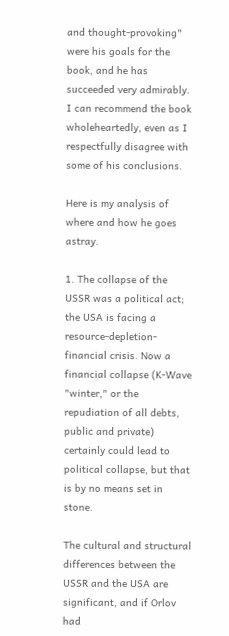and thought-provoking" were his goals for the book, and he has succeeded very admirably. I can recommend the book wholeheartedly, even as I respectfully disagree with some of his conclusions.

Here is my analysis of where and how he goes astray.

1. The collapse of the USSR was a political act; the USA is facing a resource-depletion-financial crisis. Now a financial collapse (K-Wave "winter," or the repudiation of all debts, public and private) certainly could lead to political collapse, but that is by no means set in stone.

The cultural and structural differences between the USSR and the USA are significant, and if Orlov had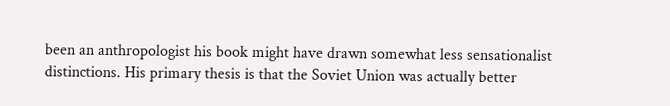been an anthropologist his book might have drawn somewhat less sensationalist distinctions. His primary thesis is that the Soviet Union was actually better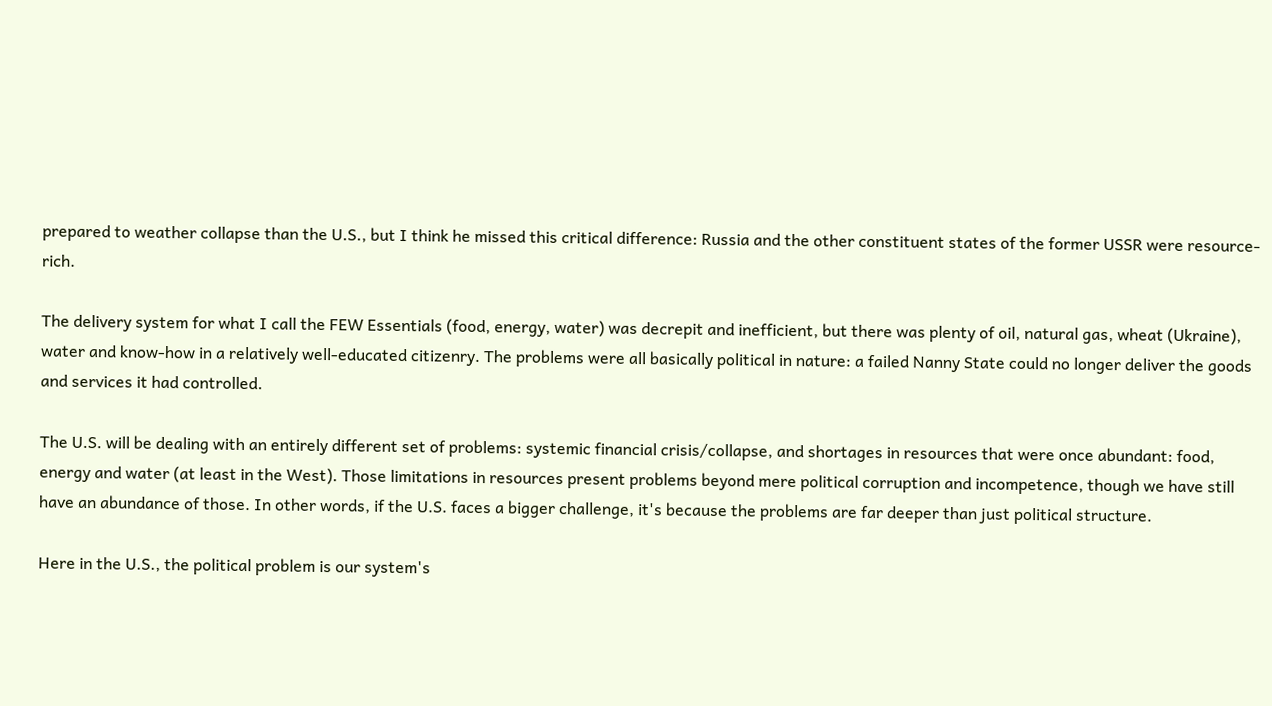prepared to weather collapse than the U.S., but I think he missed this critical difference: Russia and the other constituent states of the former USSR were resource-rich.

The delivery system for what I call the FEW Essentials (food, energy, water) was decrepit and inefficient, but there was plenty of oil, natural gas, wheat (Ukraine), water and know-how in a relatively well-educated citizenry. The problems were all basically political in nature: a failed Nanny State could no longer deliver the goods and services it had controlled.

The U.S. will be dealing with an entirely different set of problems: systemic financial crisis/collapse, and shortages in resources that were once abundant: food, energy and water (at least in the West). Those limitations in resources present problems beyond mere political corruption and incompetence, though we have still have an abundance of those. In other words, if the U.S. faces a bigger challenge, it's because the problems are far deeper than just political structure.

Here in the U.S., the political problem is our system's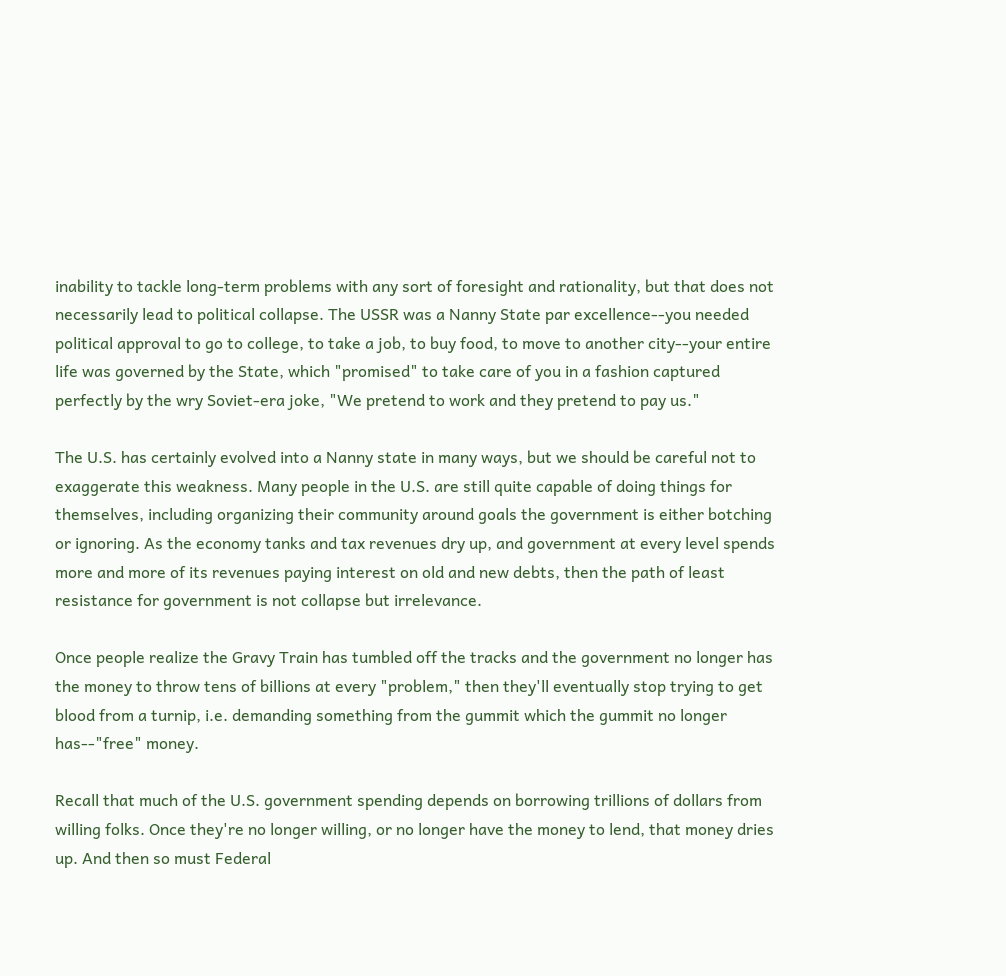inability to tackle long-term problems with any sort of foresight and rationality, but that does not necessarily lead to political collapse. The USSR was a Nanny State par excellence--you needed political approval to go to college, to take a job, to buy food, to move to another city--your entire life was governed by the State, which "promised" to take care of you in a fashion captured perfectly by the wry Soviet-era joke, "We pretend to work and they pretend to pay us."

The U.S. has certainly evolved into a Nanny state in many ways, but we should be careful not to exaggerate this weakness. Many people in the U.S. are still quite capable of doing things for themselves, including organizing their community around goals the government is either botching or ignoring. As the economy tanks and tax revenues dry up, and government at every level spends more and more of its revenues paying interest on old and new debts, then the path of least resistance for government is not collapse but irrelevance.

Once people realize the Gravy Train has tumbled off the tracks and the government no longer has the money to throw tens of billions at every "problem," then they'll eventually stop trying to get blood from a turnip, i.e. demanding something from the gummit which the gummit no longer has--"free" money.

Recall that much of the U.S. government spending depends on borrowing trillions of dollars from willing folks. Once they're no longer willing, or no longer have the money to lend, that money dries up. And then so must Federal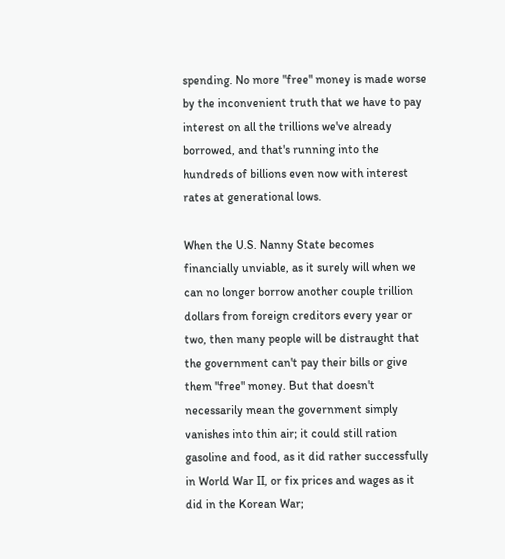spending. No more "free" money is made worse by the inconvenient truth that we have to pay interest on all the trillions we've already borrowed, and that's running into the hundreds of billions even now with interest rates at generational lows.

When the U.S. Nanny State becomes financially unviable, as it surely will when we can no longer borrow another couple trillion dollars from foreign creditors every year or two, then many people will be distraught that the government can't pay their bills or give them "free" money. But that doesn't necessarily mean the government simply vanishes into thin air; it could still ration gasoline and food, as it did rather successfully in World War II, or fix prices and wages as it did in the Korean War;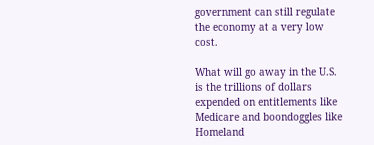government can still regulate the economy at a very low cost.

What will go away in the U.S. is the trillions of dollars expended on entitlements like Medicare and boondoggles like Homeland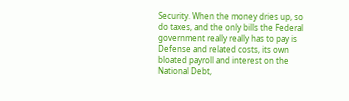Security. When the money dries up, so do taxes, and the only bills the Federal government really really has to pay is Defense and related costs, its own bloated payroll and interest on the National Debt,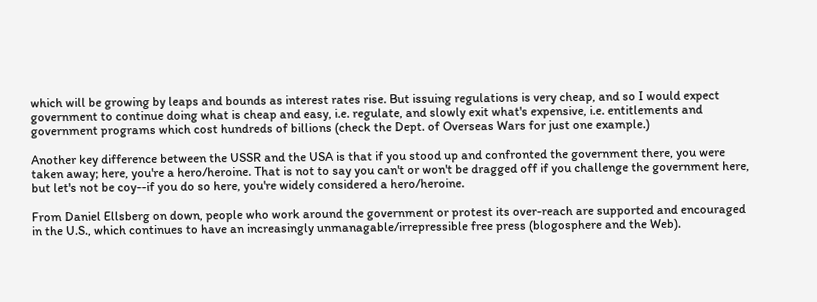which will be growing by leaps and bounds as interest rates rise. But issuing regulations is very cheap, and so I would expect government to continue doing what is cheap and easy, i.e. regulate, and slowly exit what's expensive, i.e. entitlements and government programs which cost hundreds of billions (check the Dept. of Overseas Wars for just one example.)

Another key difference between the USSR and the USA is that if you stood up and confronted the government there, you were taken away; here, you're a hero/heroine. That is not to say you can't or won't be dragged off if you challenge the government here, but let's not be coy--if you do so here, you're widely considered a hero/heroine.

From Daniel Ellsberg on down, people who work around the government or protest its over-reach are supported and encouraged in the U.S., which continues to have an increasingly unmanagable/irrepressible free press (blogosphere and the Web).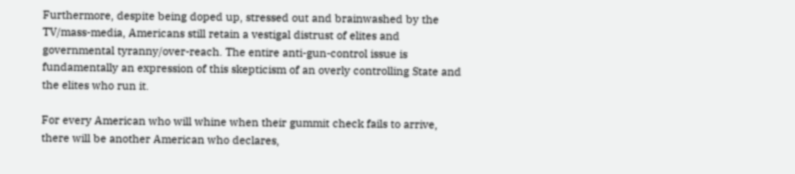Furthermore, despite being doped up, stressed out and brainwashed by the TV/mass-media, Americans still retain a vestigal distrust of elites and governmental tyranny/over-reach. The entire anti-gun-control issue is fundamentally an expression of this skepticism of an overly controlling State and the elites who run it.

For every American who will whine when their gummit check fails to arrive, there will be another American who declares,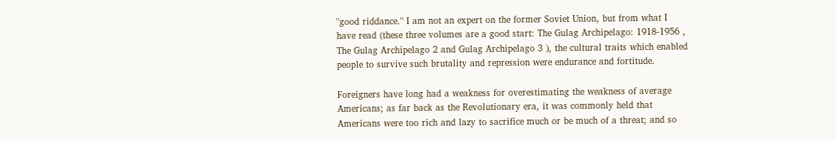"good riddance." I am not an expert on the former Soviet Union, but from what I have read (these three volumes are a good start: The Gulag Archipelago: 1918-1956 , The Gulag Archipelago 2 and Gulag Archipelago 3 ), the cultural traits which enabled people to survive such brutality and repression were endurance and fortitude.

Foreigners have long had a weakness for overestimating the weakness of average Americans; as far back as the Revolutionary era, it was commonly held that Americans were too rich and lazy to sacrifice much or be much of a threat; and so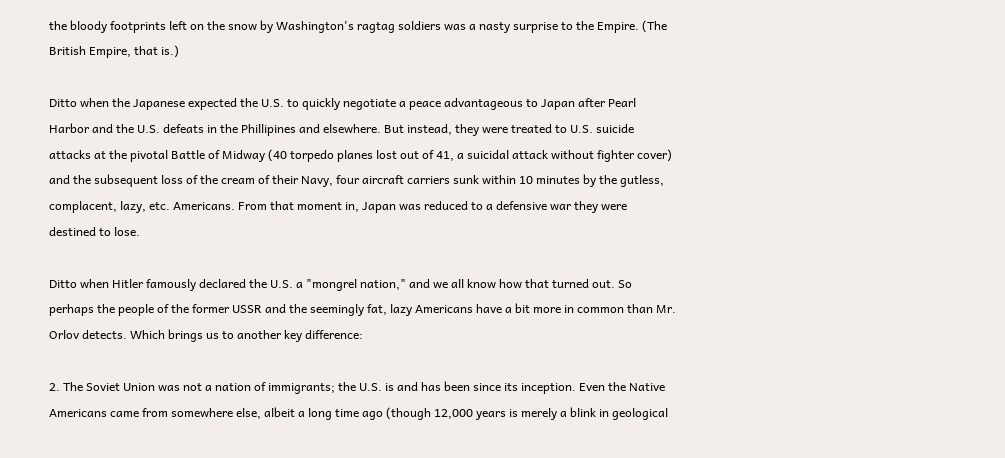the bloody footprints left on the snow by Washington's ragtag soldiers was a nasty surprise to the Empire. (The British Empire, that is.)

Ditto when the Japanese expected the U.S. to quickly negotiate a peace advantageous to Japan after Pearl Harbor and the U.S. defeats in the Phillipines and elsewhere. But instead, they were treated to U.S. suicide attacks at the pivotal Battle of Midway (40 torpedo planes lost out of 41, a suicidal attack without fighter cover) and the subsequent loss of the cream of their Navy, four aircraft carriers sunk within 10 minutes by the gutless, complacent, lazy, etc. Americans. From that moment in, Japan was reduced to a defensive war they were destined to lose.

Ditto when Hitler famously declared the U.S. a "mongrel nation," and we all know how that turned out. So perhaps the people of the former USSR and the seemingly fat, lazy Americans have a bit more in common than Mr. Orlov detects. Which brings us to another key difference:

2. The Soviet Union was not a nation of immigrants; the U.S. is and has been since its inception. Even the Native Americans came from somewhere else, albeit a long time ago (though 12,000 years is merely a blink in geological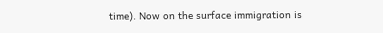time). Now on the surface immigration is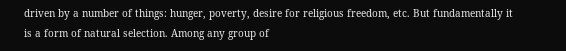driven by a number of things: hunger, poverty, desire for religious freedom, etc. But fundamentally it is a form of natural selection. Among any group of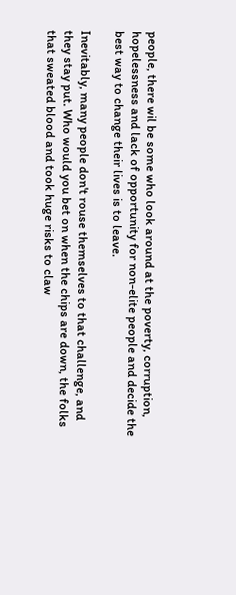people, there wil be some who look around at the poverty, corruption, hopelessness and lack of opportunity for non-elite people and decide the best way to change their lives is to leave.

Inevitably, many people don't rouse themselves to that challenge, and they stay put. Who would you bet on when the chips are down, the folks that sweated blood and took huge risks to claw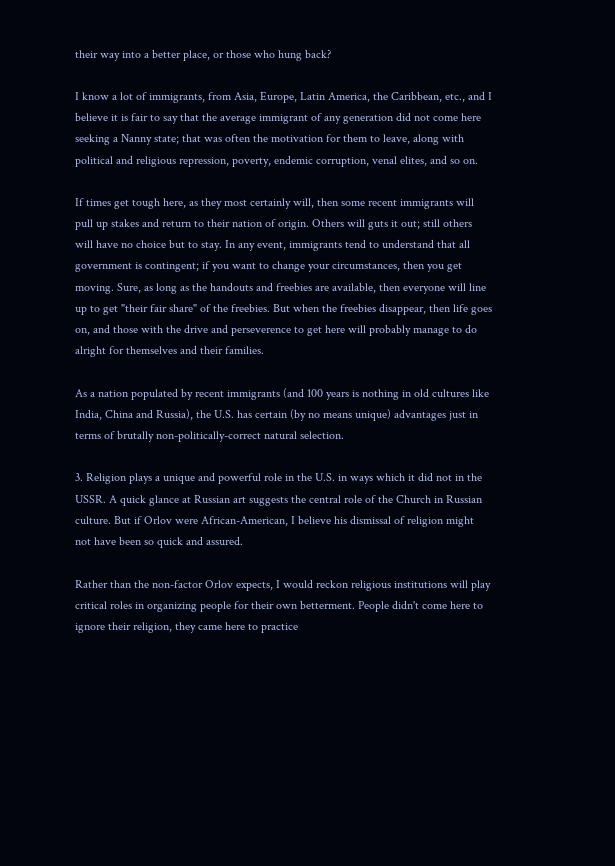their way into a better place, or those who hung back?

I know a lot of immigrants, from Asia, Europe, Latin America, the Caribbean, etc., and I believe it is fair to say that the average immigrant of any generation did not come here seeking a Nanny state; that was often the motivation for them to leave, along with political and religious repression, poverty, endemic corruption, venal elites, and so on.

If times get tough here, as they most certainly will, then some recent immigrants will pull up stakes and return to their nation of origin. Others will guts it out; still others will have no choice but to stay. In any event, immigrants tend to understand that all government is contingent; if you want to change your circumstances, then you get moving. Sure, as long as the handouts and freebies are available, then everyone will line up to get "their fair share" of the freebies. But when the freebies disappear, then life goes on, and those with the drive and perseverence to get here will probably manage to do alright for themselves and their families.

As a nation populated by recent immigrants (and 100 years is nothing in old cultures like India, China and Russia), the U.S. has certain (by no means unique) advantages just in terms of brutally non-politically-correct natural selection.

3. Religion plays a unique and powerful role in the U.S. in ways which it did not in the USSR. A quick glance at Russian art suggests the central role of the Church in Russian culture. But if Orlov were African-American, I believe his dismissal of religion might not have been so quick and assured.

Rather than the non-factor Orlov expects, I would reckon religious institutions will play critical roles in organizing people for their own betterment. People didn't come here to ignore their religion, they came here to practice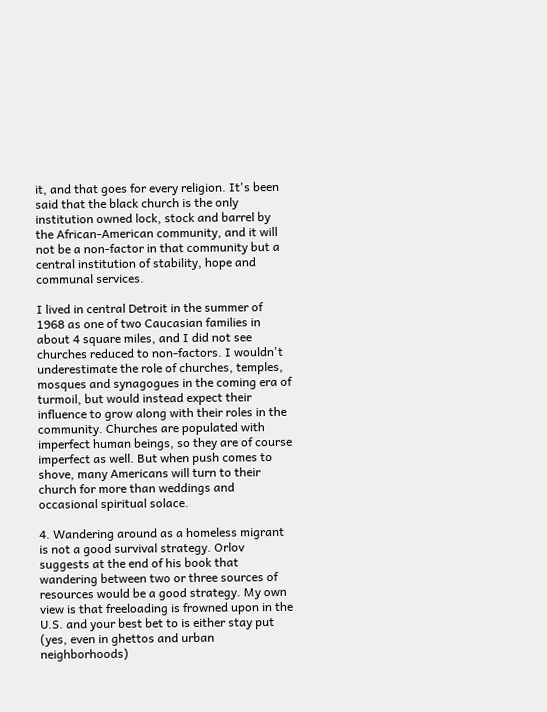it, and that goes for every religion. It's been said that the black church is the only institution owned lock, stock and barrel by the African-American community, and it will not be a non-factor in that community but a central institution of stability, hope and communal services.

I lived in central Detroit in the summer of 1968 as one of two Caucasian families in about 4 square miles, and I did not see churches reduced to non-factors. I wouldn't underestimate the role of churches, temples, mosques and synagogues in the coming era of turmoil, but would instead expect their influence to grow along with their roles in the community. Churches are populated with imperfect human beings, so they are of course imperfect as well. But when push comes to shove, many Americans will turn to their church for more than weddings and occasional spiritual solace.

4. Wandering around as a homeless migrant is not a good survival strategy. Orlov suggests at the end of his book that wandering between two or three sources of resources would be a good strategy. My own view is that freeloading is frowned upon in the U.S. and your best bet to is either stay put (yes, even in ghettos and urban neighborhoods)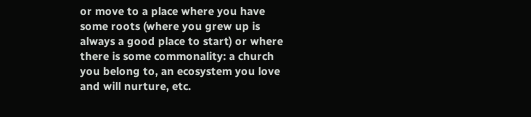or move to a place where you have some roots (where you grew up is always a good place to start) or where there is some commonality: a church you belong to, an ecosystem you love and will nurture, etc.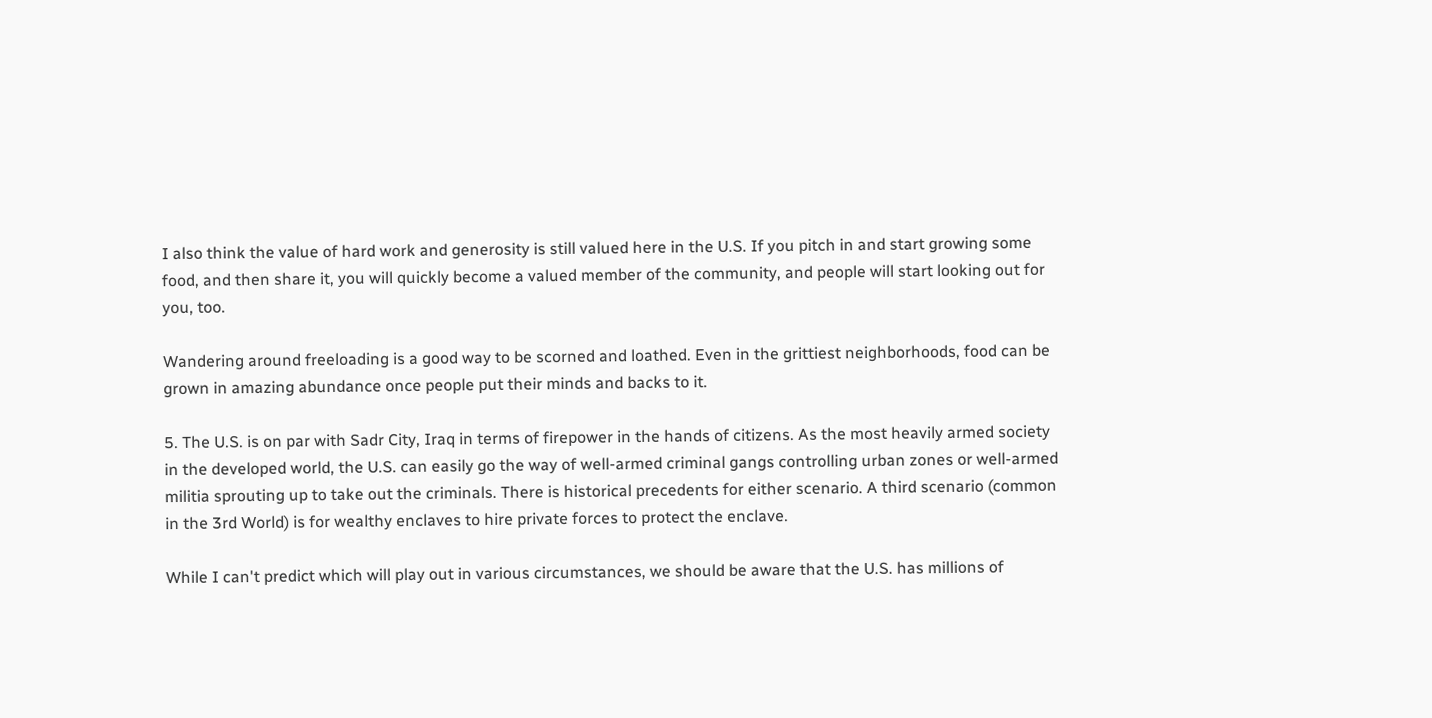I also think the value of hard work and generosity is still valued here in the U.S. If you pitch in and start growing some food, and then share it, you will quickly become a valued member of the community, and people will start looking out for you, too.

Wandering around freeloading is a good way to be scorned and loathed. Even in the grittiest neighborhoods, food can be grown in amazing abundance once people put their minds and backs to it.

5. The U.S. is on par with Sadr City, Iraq in terms of firepower in the hands of citizens. As the most heavily armed society in the developed world, the U.S. can easily go the way of well-armed criminal gangs controlling urban zones or well-armed militia sprouting up to take out the criminals. There is historical precedents for either scenario. A third scenario (common in the 3rd World) is for wealthy enclaves to hire private forces to protect the enclave.

While I can't predict which will play out in various circumstances, we should be aware that the U.S. has millions of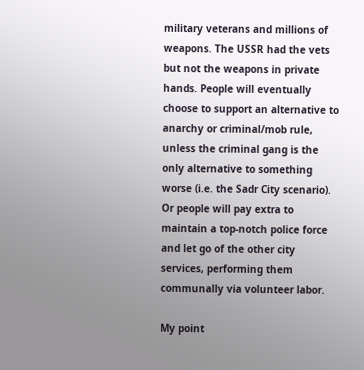military veterans and millions of weapons. The USSR had the vets but not the weapons in private hands. People will eventually choose to support an alternative to anarchy or criminal/mob rule, unless the criminal gang is the only alternative to something worse (i.e. the Sadr City scenario). Or people will pay extra to maintain a top-notch police force and let go of the other city services, performing them communally via volunteer labor.

My point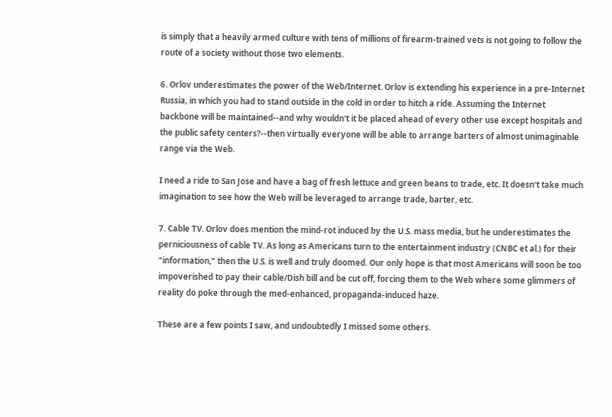is simply that a heavily armed culture with tens of millions of firearm-trained vets is not going to follow the route of a society without those two elements.

6. Orlov underestimates the power of the Web/Internet. Orlov is extending his experience in a pre-Internet Russia, in which you had to stand outside in the cold in order to hitch a ride. Assuming the Internet backbone will be maintained--and why wouldn't it be placed ahead of every other use except hospitals and the public safety centers?--then virtually everyone will be able to arrange barters of almost unimaginable range via the Web.

I need a ride to San Jose and have a bag of fresh lettuce and green beans to trade, etc. It doesn't take much imagination to see how the Web will be leveraged to arrange trade, barter, etc.

7. Cable TV. Orlov does mention the mind-rot induced by the U.S. mass media, but he underestimates the perniciousness of cable TV. As long as Americans turn to the entertainment industry (CNBC et al.) for their "information," then the U.S. is well and truly doomed. Our only hope is that most Americans will soon be too impoverished to pay their cable/Dish bill and be cut off, forcing them to the Web where some glimmers of reality do poke through the med-enhanced, propaganda-induced haze.

These are a few points I saw, and undoubtedly I missed some others.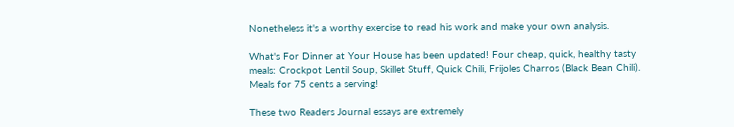Nonetheless it's a worthy exercise to read his work and make your own analysis.

What's For Dinner at Your House has been updated! Four cheap, quick, healthy tasty meals: Crockpot Lentil Soup, Skillet Stuff, Quick Chili, Frijoles Charros (Black Bean Chili). Meals for 75 cents a serving!

These two Readers Journal essays are extremely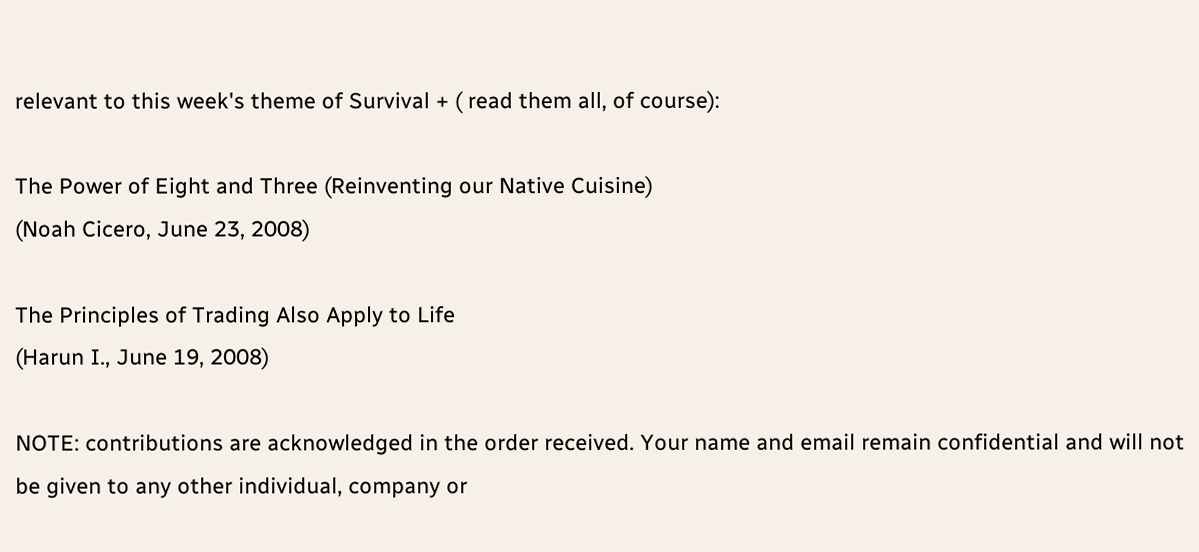relevant to this week's theme of Survival + ( read them all, of course):

The Power of Eight and Three (Reinventing our Native Cuisine)
(Noah Cicero, June 23, 2008)

The Principles of Trading Also Apply to Life
(Harun I., June 19, 2008)

NOTE: contributions are acknowledged in the order received. Your name and email remain confidential and will not be given to any other individual, company or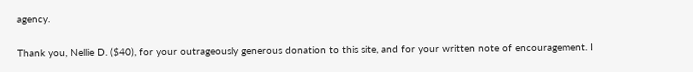agency.

Thank you, Nellie D. ($40), for your outrageously generous donation to this site, and for your written note of encouragement. I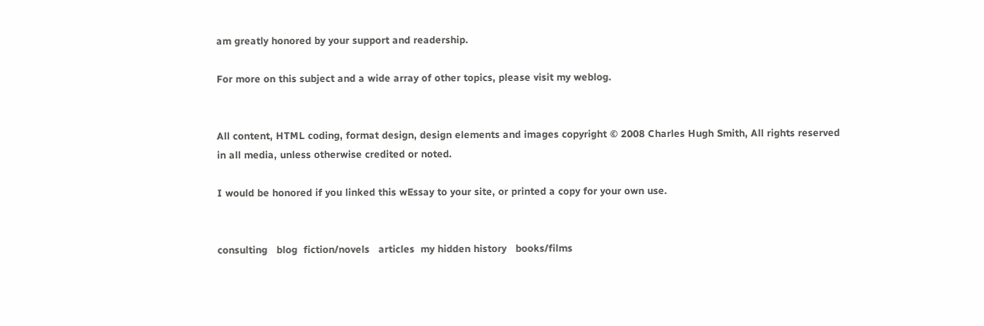am greatly honored by your support and readership.

For more on this subject and a wide array of other topics, please visit my weblog.


All content, HTML coding, format design, design elements and images copyright © 2008 Charles Hugh Smith, All rights reserved in all media, unless otherwise credited or noted.

I would be honored if you linked this wEssay to your site, or printed a copy for your own use.


consulting   blog  fiction/novels   articles  my hidden history   books/films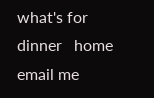what's for dinner   home   email me